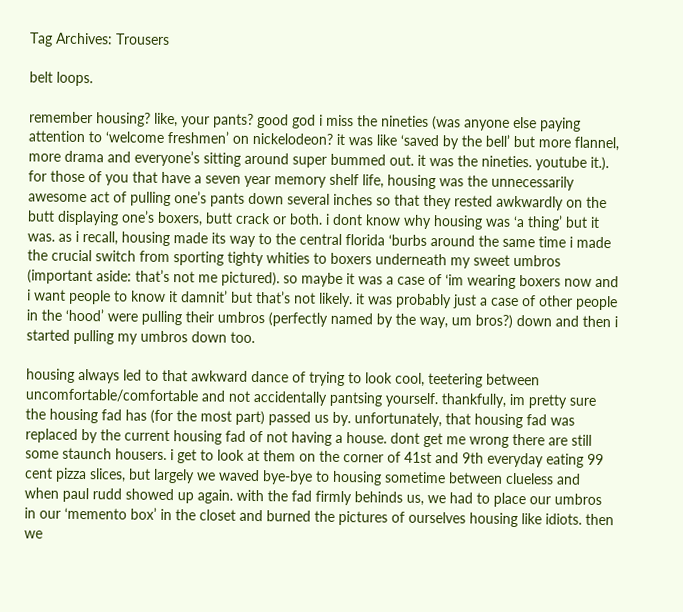Tag Archives: Trousers

belt loops.

remember housing? like, your pants? good god i miss the nineties (was anyone else paying attention to ‘welcome freshmen’ on nickelodeon? it was like ‘saved by the bell’ but more flannel, more drama and everyone’s sitting around super bummed out. it was the nineties. youtube it.). for those of you that have a seven year memory shelf life, housing was the unnecessarily awesome act of pulling one’s pants down several inches so that they rested awkwardly on the butt displaying one’s boxers, butt crack or both. i dont know why housing was ‘a thing’ but it was. as i recall, housing made its way to the central florida ‘burbs around the same time i made the crucial switch from sporting tighty whities to boxers underneath my sweet umbros (important aside: that’s not me pictured). so maybe it was a case of ‘im wearing boxers now and i want people to know it damnit’ but that’s not likely. it was probably just a case of other people in the ‘hood’ were pulling their umbros (perfectly named by the way, um bros?) down and then i started pulling my umbros down too.

housing always led to that awkward dance of trying to look cool, teetering between uncomfortable/comfortable and not accidentally pantsing yourself. thankfully, im pretty sure the housing fad has (for the most part) passed us by. unfortunately, that housing fad was replaced by the current housing fad of not having a house. dont get me wrong there are still some staunch housers. i get to look at them on the corner of 41st and 9th everyday eating 99 cent pizza slices, but largely we waved bye-bye to housing sometime between clueless and when paul rudd showed up again. with the fad firmly behinds us, we had to place our umbros in our ‘memento box’ in the closet and burned the pictures of ourselves housing like idiots. then we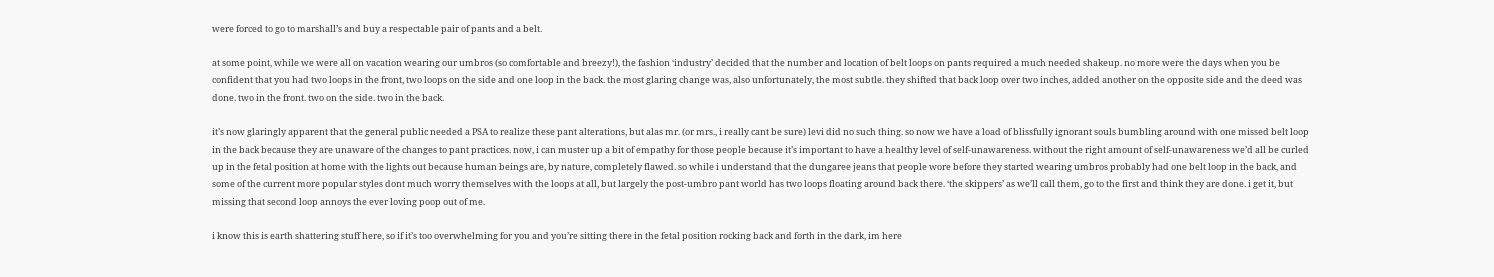were forced to go to marshall’s and buy a respectable pair of pants and a belt.

at some point, while we were all on vacation wearing our umbros (so comfortable and breezy!), the fashion ‘industry’ decided that the number and location of belt loops on pants required a much needed shakeup. no more were the days when you be confident that you had two loops in the front, two loops on the side and one loop in the back. the most glaring change was, also unfortunately, the most subtle. they shifted that back loop over two inches, added another on the opposite side and the deed was done. two in the front. two on the side. two in the back.

it’s now glaringly apparent that the general public needed a PSA to realize these pant alterations, but alas mr. (or mrs., i really cant be sure) levi did no such thing. so now we have a load of blissfully ignorant souls bumbling around with one missed belt loop in the back because they are unaware of the changes to pant practices. now, i can muster up a bit of empathy for those people because it’s important to have a healthy level of self-unawareness. without the right amount of self-unawareness we’d all be curled up in the fetal position at home with the lights out because human beings are, by nature, completely flawed. so while i understand that the dungaree jeans that people wore before they started wearing umbros probably had one belt loop in the back, and some of the current more popular styles dont much worry themselves with the loops at all, but largely the post-umbro pant world has two loops floating around back there. ‘the skippers’ as we’ll call them, go to the first and think they are done. i get it, but missing that second loop annoys the ever loving poop out of me.

i know this is earth shattering stuff here, so if it’s too overwhelming for you and you’re sitting there in the fetal position rocking back and forth in the dark, im here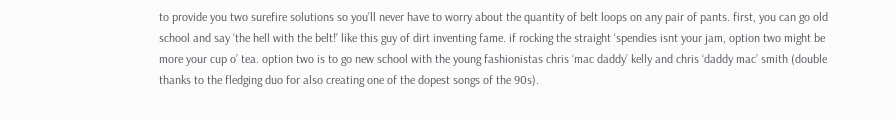to provide you two surefire solutions so you’ll never have to worry about the quantity of belt loops on any pair of pants. first, you can go old school and say ‘the hell with the belt!’ like this guy of dirt inventing fame. if rocking the straight ‘spendies isnt your jam, option two might be more your cup o’ tea. option two is to go new school with the young fashionistas chris ‘mac daddy’ kelly and chris ‘daddy mac’ smith (double thanks to the fledging duo for also creating one of the dopest songs of the 90s).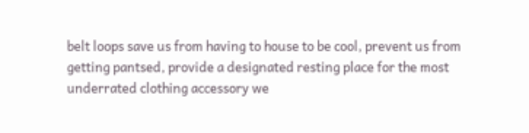belt loops save us from having to house to be cool, prevent us from getting pantsed, provide a designated resting place for the most underrated clothing accessory we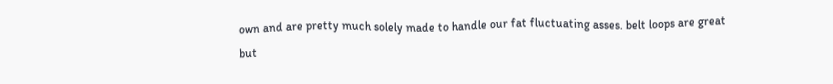own and are pretty much solely made to handle our fat fluctuating asses. belt loops are great but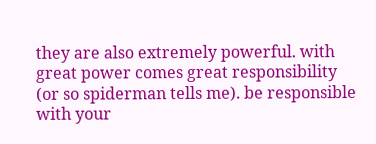they are also extremely powerful. with great power comes great responsibility (or so spiderman tells me). be responsible with your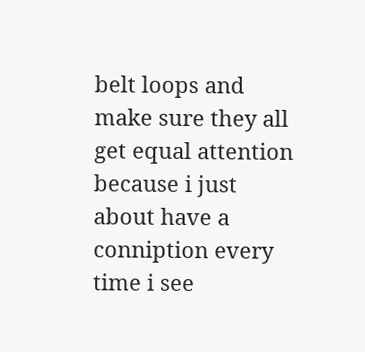belt loops and make sure they all get equal attention because i just about have a conniption every time i see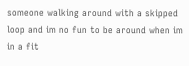someone walking around with a skipped loop and im no fun to be around when im in a fit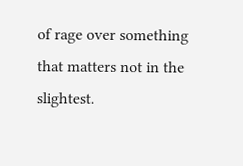of rage over something that matters not in the slightest.